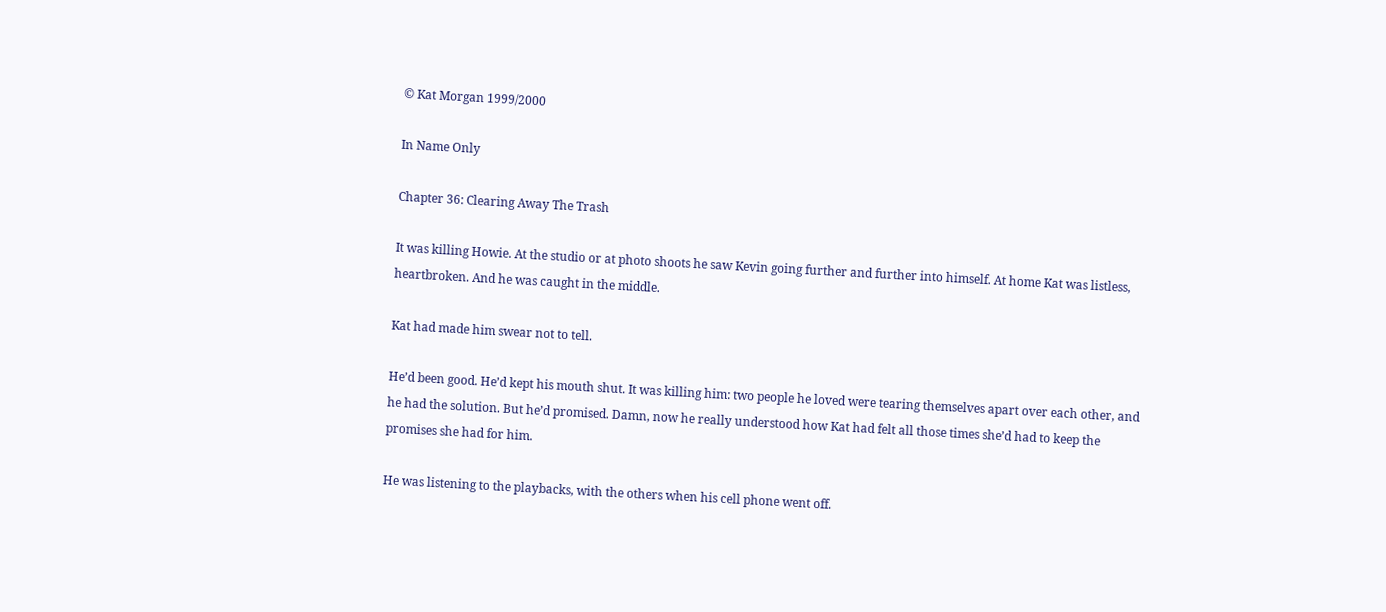© Kat Morgan 1999/2000

In Name Only

Chapter 36: Clearing Away The Trash

It was killing Howie. At the studio or at photo shoots he saw Kevin going further and further into himself. At home Kat was listless, heartbroken. And he was caught in the middle.

Kat had made him swear not to tell.

He’d been good. He’d kept his mouth shut. It was killing him: two people he loved were tearing themselves apart over each other, and he had the solution. But he’d promised. Damn, now he really understood how Kat had felt all those times she’d had to keep the promises she had for him.

He was listening to the playbacks, with the others when his cell phone went off.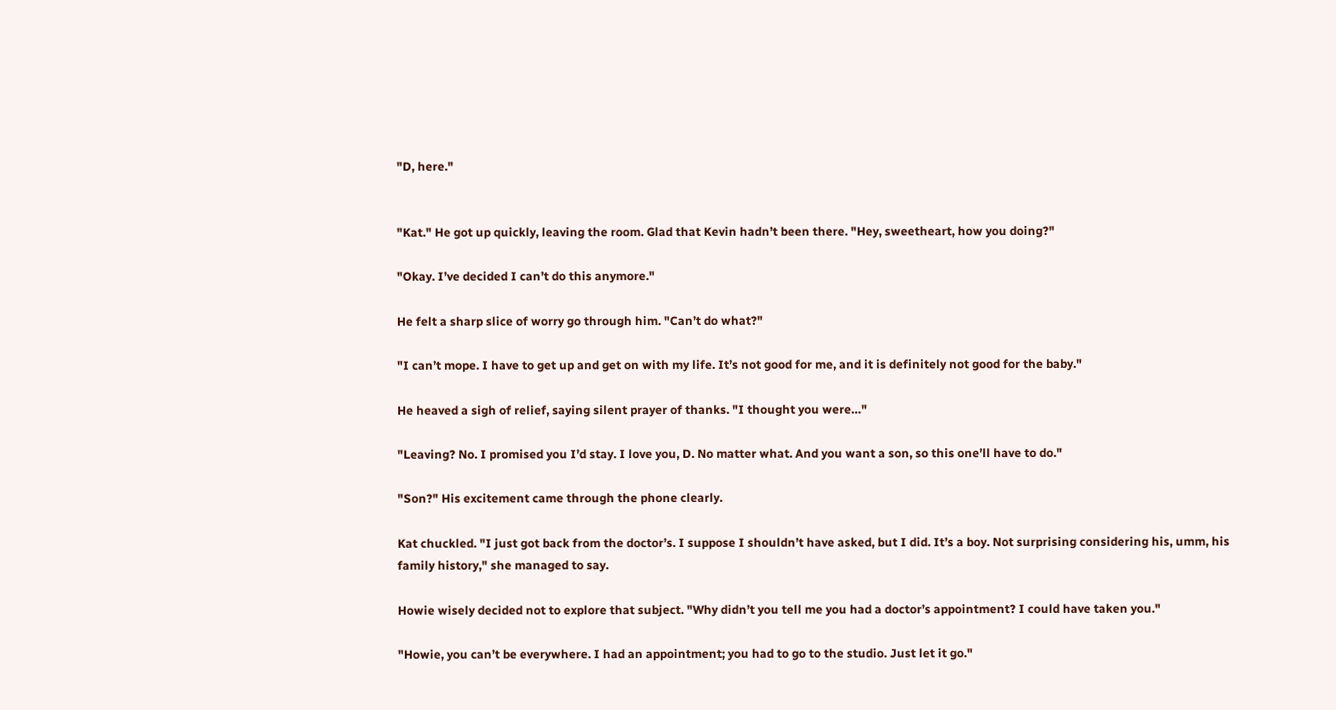"D, here."


"Kat." He got up quickly, leaving the room. Glad that Kevin hadn’t been there. "Hey, sweetheart, how you doing?"

"Okay. I’ve decided I can’t do this anymore."

He felt a sharp slice of worry go through him. "Can’t do what?"

"I can’t mope. I have to get up and get on with my life. It’s not good for me, and it is definitely not good for the baby."

He heaved a sigh of relief, saying silent prayer of thanks. "I thought you were…"

"Leaving? No. I promised you I’d stay. I love you, D. No matter what. And you want a son, so this one’ll have to do."

"Son?" His excitement came through the phone clearly.

Kat chuckled. "I just got back from the doctor’s. I suppose I shouldn’t have asked, but I did. It’s a boy. Not surprising considering his, umm, his family history," she managed to say.

Howie wisely decided not to explore that subject. "Why didn’t you tell me you had a doctor’s appointment? I could have taken you."

"Howie, you can’t be everywhere. I had an appointment; you had to go to the studio. Just let it go."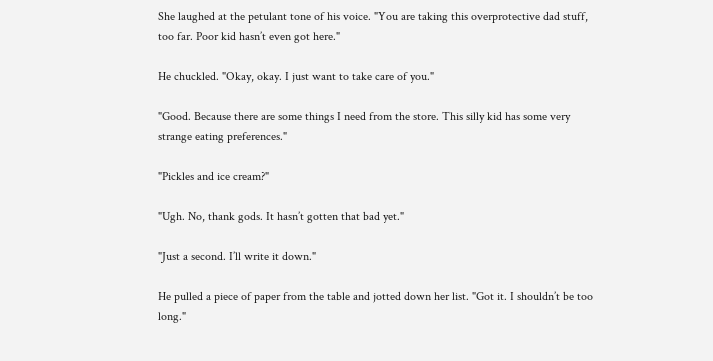She laughed at the petulant tone of his voice. "You are taking this overprotective dad stuff, too far. Poor kid hasn’t even got here."

He chuckled. "Okay, okay. I just want to take care of you."

"Good. Because there are some things I need from the store. This silly kid has some very strange eating preferences."

"Pickles and ice cream?"

"Ugh. No, thank gods. It hasn’t gotten that bad yet."

"Just a second. I’ll write it down."

He pulled a piece of paper from the table and jotted down her list. "Got it. I shouldn’t be too long."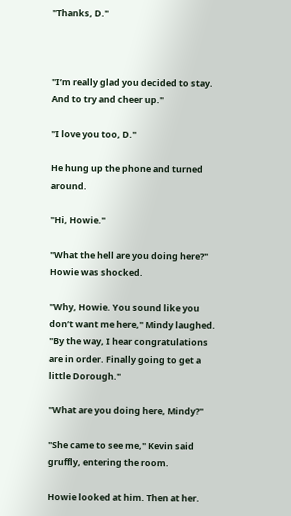"Thanks, D."



"I’m really glad you decided to stay. And to try and cheer up."

"I love you too, D."

He hung up the phone and turned around.

"Hi, Howie."

"What the hell are you doing here?" Howie was shocked.

"Why, Howie. You sound like you don’t want me here," Mindy laughed. "By the way, I hear congratulations are in order. Finally going to get a little Dorough."

"What are you doing here, Mindy?"

"She came to see me," Kevin said gruffly, entering the room.

Howie looked at him. Then at her.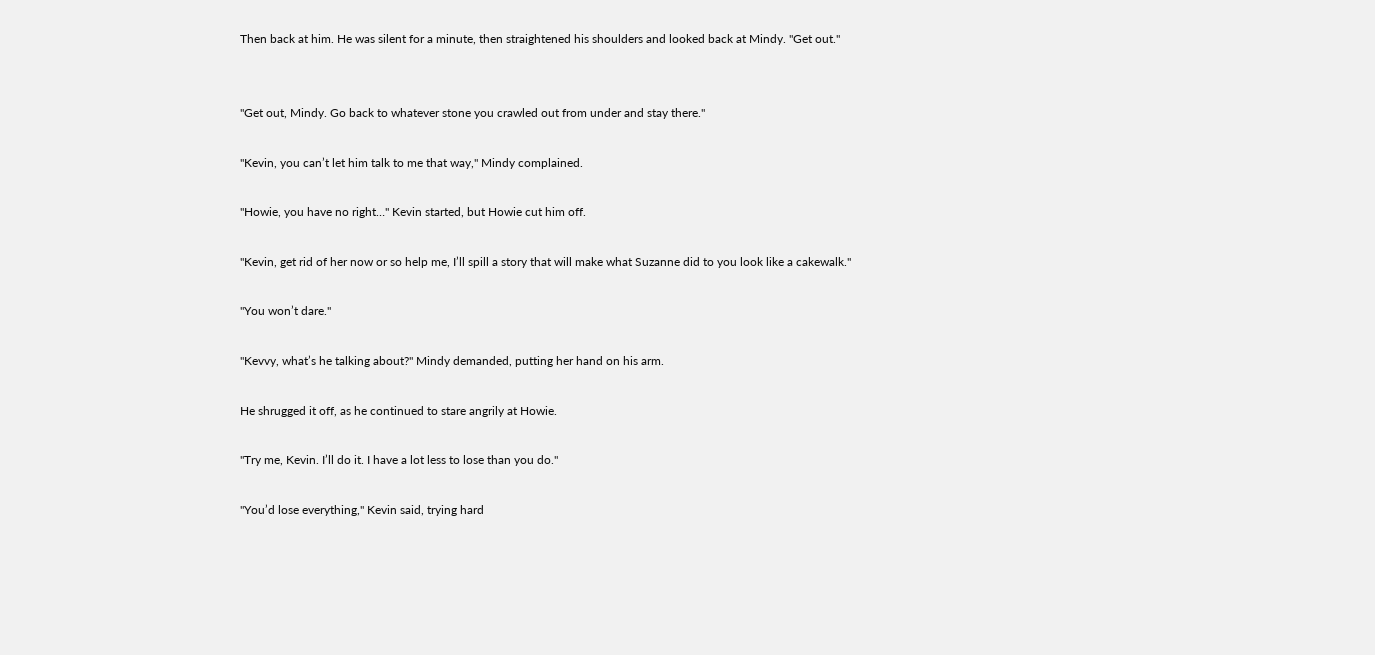Then back at him. He was silent for a minute, then straightened his shoulders and looked back at Mindy. "Get out."


"Get out, Mindy. Go back to whatever stone you crawled out from under and stay there."

"Kevin, you can’t let him talk to me that way," Mindy complained.

"Howie, you have no right…" Kevin started, but Howie cut him off.

"Kevin, get rid of her now or so help me, I’ll spill a story that will make what Suzanne did to you look like a cakewalk."

"You won’t dare."

"Kevvy, what’s he talking about?" Mindy demanded, putting her hand on his arm.

He shrugged it off, as he continued to stare angrily at Howie.

"Try me, Kevin. I’ll do it. I have a lot less to lose than you do."

"You’d lose everything," Kevin said, trying hard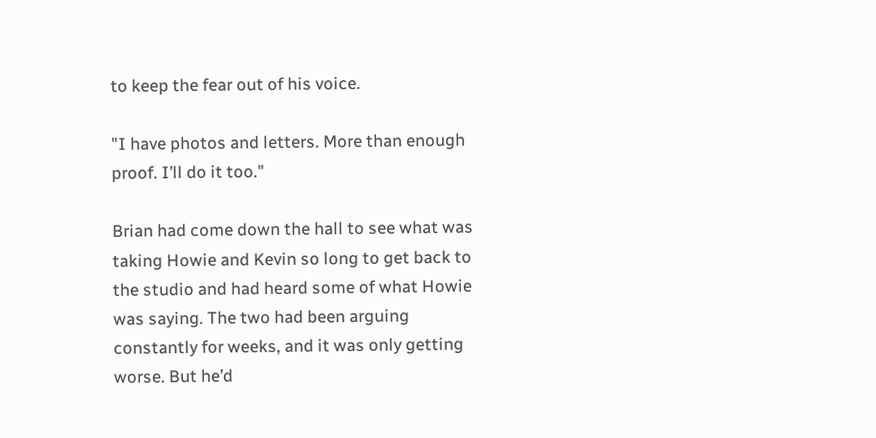to keep the fear out of his voice.

"I have photos and letters. More than enough proof. I’ll do it too."

Brian had come down the hall to see what was taking Howie and Kevin so long to get back to the studio and had heard some of what Howie was saying. The two had been arguing constantly for weeks, and it was only getting worse. But he’d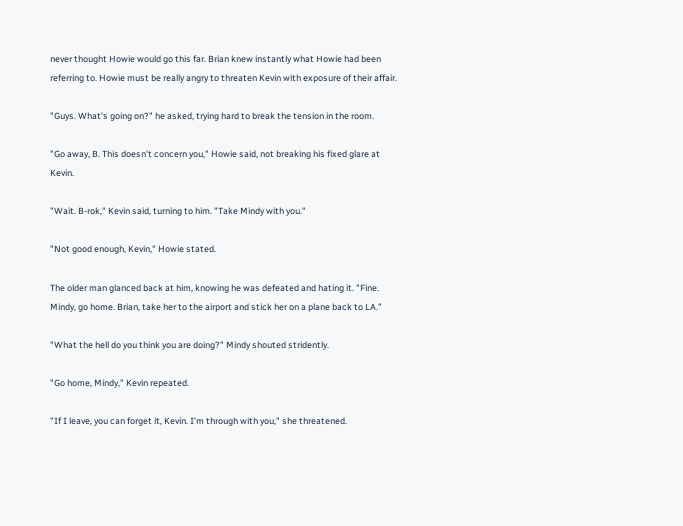never thought Howie would go this far. Brian knew instantly what Howie had been referring to. Howie must be really angry to threaten Kevin with exposure of their affair.

"Guys. What’s going on?" he asked, trying hard to break the tension in the room.

"Go away, B. This doesn’t concern you," Howie said, not breaking his fixed glare at Kevin.

"Wait. B-rok," Kevin said, turning to him. "Take Mindy with you."

"Not good enough, Kevin," Howie stated.

The older man glanced back at him, knowing he was defeated and hating it. "Fine. Mindy, go home. Brian, take her to the airport and stick her on a plane back to LA."

"What the hell do you think you are doing?" Mindy shouted stridently.

"Go home, Mindy," Kevin repeated.

"If I leave, you can forget it, Kevin. I’m through with you," she threatened.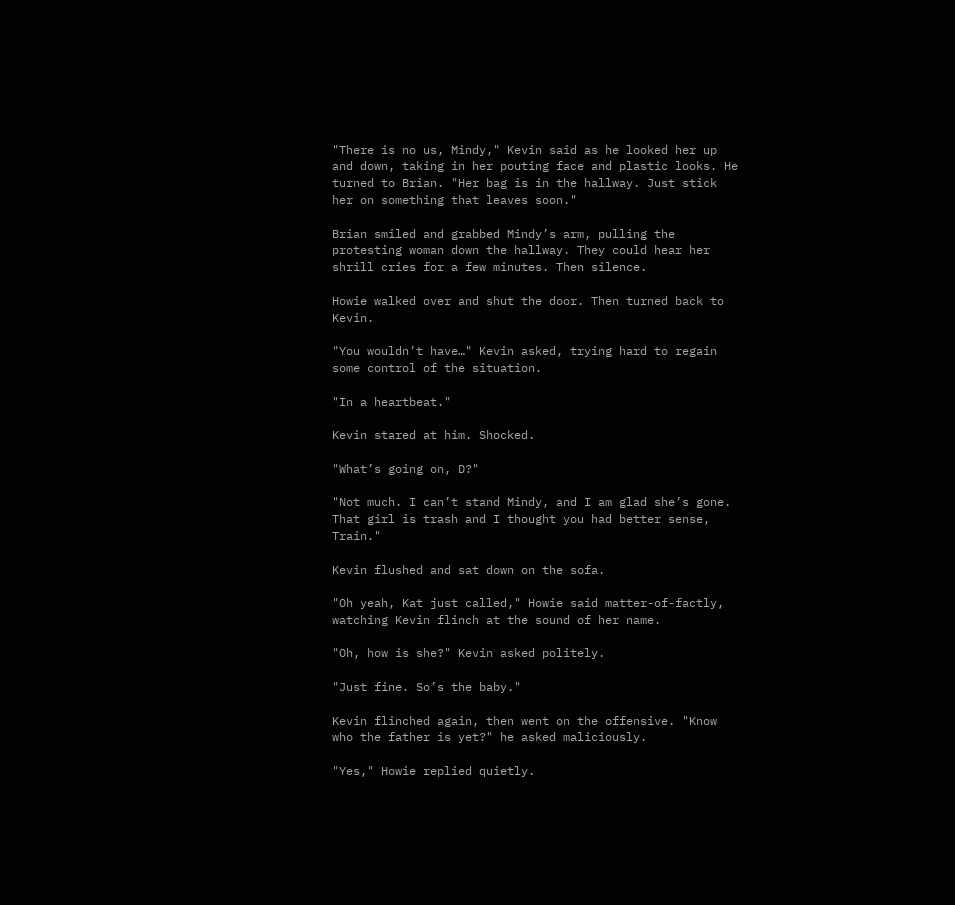"There is no us, Mindy," Kevin said as he looked her up and down, taking in her pouting face and plastic looks. He turned to Brian. "Her bag is in the hallway. Just stick her on something that leaves soon."

Brian smiled and grabbed Mindy’s arm, pulling the protesting woman down the hallway. They could hear her shrill cries for a few minutes. Then silence.

Howie walked over and shut the door. Then turned back to Kevin.

"You wouldn’t have…" Kevin asked, trying hard to regain some control of the situation.

"In a heartbeat."

Kevin stared at him. Shocked.

"What’s going on, D?"

"Not much. I can’t stand Mindy, and I am glad she’s gone. That girl is trash and I thought you had better sense, Train."

Kevin flushed and sat down on the sofa.

"Oh yeah, Kat just called," Howie said matter-of-factly, watching Kevin flinch at the sound of her name.

"Oh, how is she?" Kevin asked politely.

"Just fine. So’s the baby."

Kevin flinched again, then went on the offensive. "Know who the father is yet?" he asked maliciously.

"Yes," Howie replied quietly.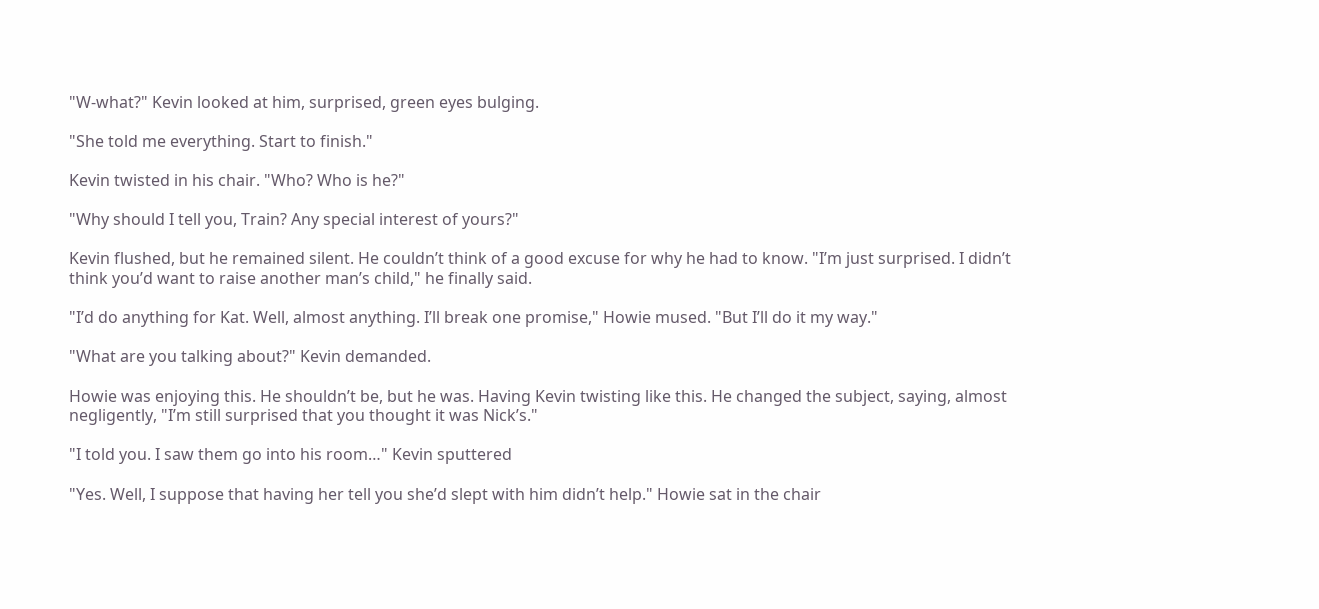"W-what?" Kevin looked at him, surprised, green eyes bulging.

"She told me everything. Start to finish."

Kevin twisted in his chair. "Who? Who is he?"

"Why should I tell you, Train? Any special interest of yours?"

Kevin flushed, but he remained silent. He couldn’t think of a good excuse for why he had to know. "I’m just surprised. I didn’t think you’d want to raise another man’s child," he finally said.

"I’d do anything for Kat. Well, almost anything. I’ll break one promise," Howie mused. "But I’ll do it my way."

"What are you talking about?" Kevin demanded.

Howie was enjoying this. He shouldn’t be, but he was. Having Kevin twisting like this. He changed the subject, saying, almost negligently, "I’m still surprised that you thought it was Nick’s."

"I told you. I saw them go into his room…" Kevin sputtered

"Yes. Well, I suppose that having her tell you she’d slept with him didn’t help." Howie sat in the chair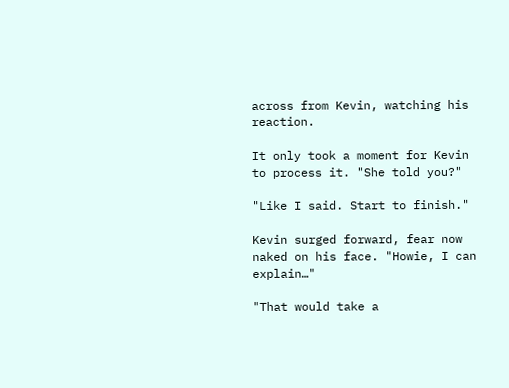across from Kevin, watching his reaction.

It only took a moment for Kevin to process it. "She told you?"

"Like I said. Start to finish."

Kevin surged forward, fear now naked on his face. "Howie, I can explain…"

"That would take a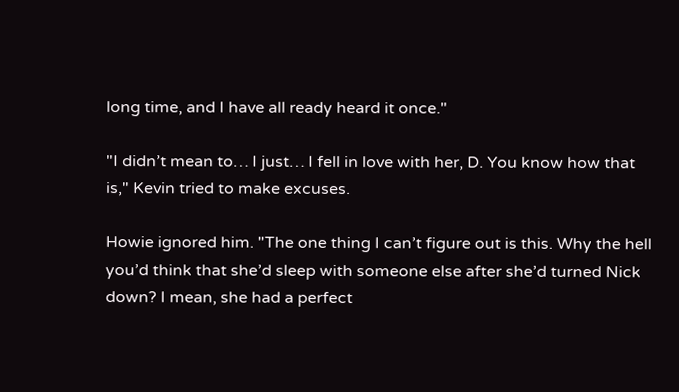long time, and I have all ready heard it once."

"I didn’t mean to… I just… I fell in love with her, D. You know how that is," Kevin tried to make excuses.

Howie ignored him. "The one thing I can’t figure out is this. Why the hell you’d think that she’d sleep with someone else after she’d turned Nick down? I mean, she had a perfect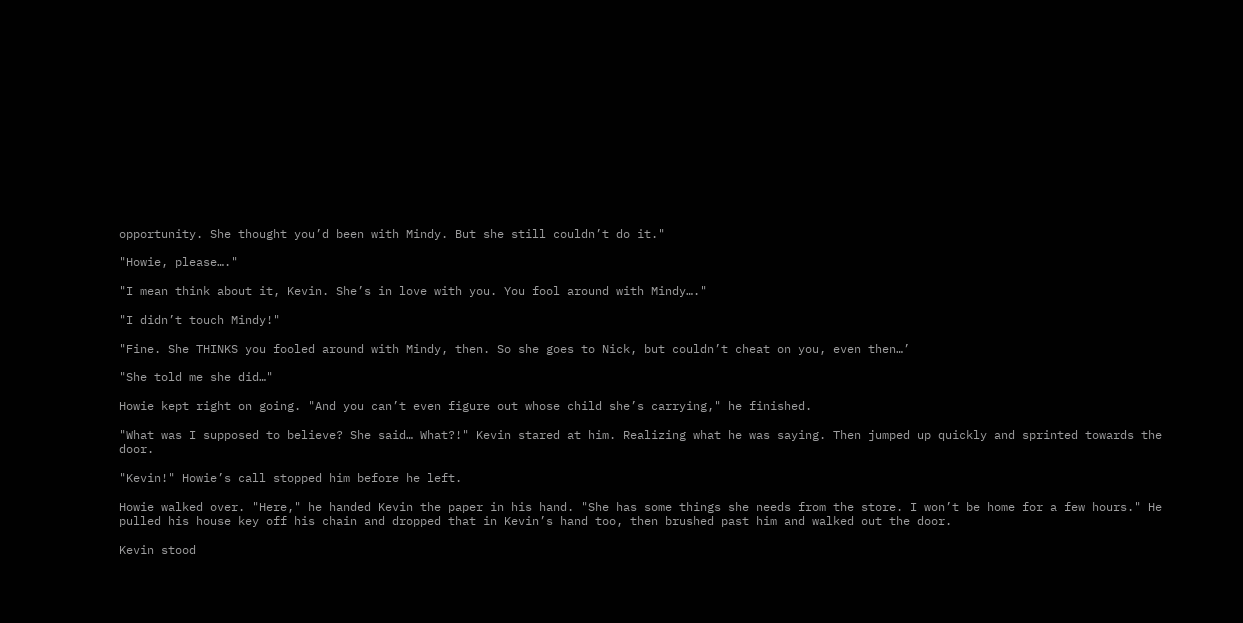opportunity. She thought you’d been with Mindy. But she still couldn’t do it."

"Howie, please…."

"I mean think about it, Kevin. She’s in love with you. You fool around with Mindy…."

"I didn’t touch Mindy!"

"Fine. She THINKS you fooled around with Mindy, then. So she goes to Nick, but couldn’t cheat on you, even then…’

"She told me she did…"

Howie kept right on going. "And you can’t even figure out whose child she’s carrying," he finished.

"What was I supposed to believe? She said… What?!" Kevin stared at him. Realizing what he was saying. Then jumped up quickly and sprinted towards the door.

"Kevin!" Howie’s call stopped him before he left.

Howie walked over. "Here," he handed Kevin the paper in his hand. "She has some things she needs from the store. I won’t be home for a few hours." He pulled his house key off his chain and dropped that in Kevin’s hand too, then brushed past him and walked out the door.

Kevin stood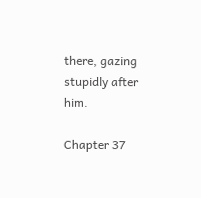there, gazing stupidly after him.

Chapter 37